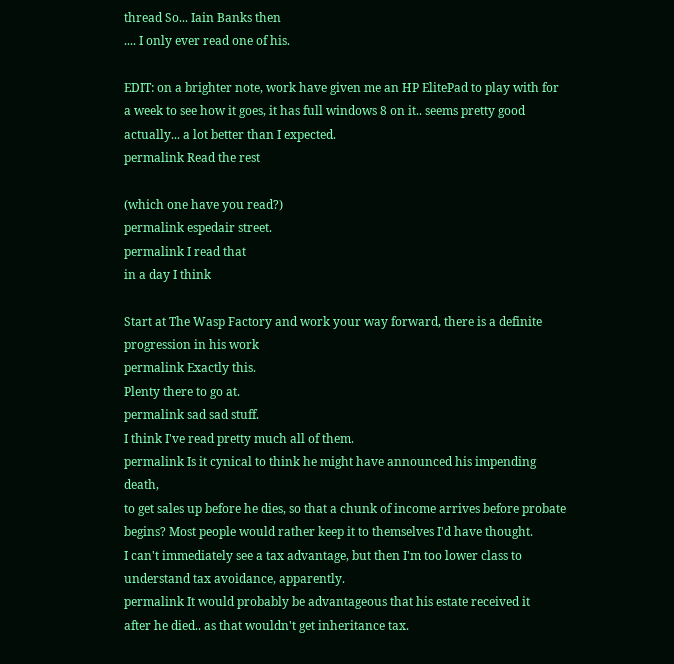thread So... Iain Banks then
.... I only ever read one of his.

EDIT: on a brighter note, work have given me an HP ElitePad to play with for a week to see how it goes, it has full windows 8 on it.. seems pretty good actually... a lot better than I expected.
permalink Read the rest

(which one have you read?)
permalink espedair street.
permalink I read that
in a day I think

Start at The Wasp Factory and work your way forward, there is a definite progression in his work
permalink Exactly this.
Plenty there to go at.
permalink sad sad stuff.
I think I've read pretty much all of them.
permalink Is it cynical to think he might have announced his impending death,
to get sales up before he dies, so that a chunk of income arrives before probate begins? Most people would rather keep it to themselves I'd have thought.
I can't immediately see a tax advantage, but then I'm too lower class to understand tax avoidance, apparently.
permalink It would probably be advantageous that his estate received it
after he died.. as that wouldn't get inheritance tax.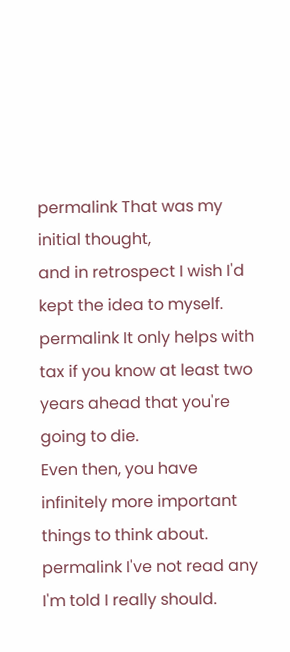permalink That was my initial thought,
and in retrospect I wish I'd kept the idea to myself.
permalink It only helps with tax if you know at least two years ahead that you're going to die.
Even then, you have infinitely more important things to think about.
permalink I've not read any
I'm told I really should.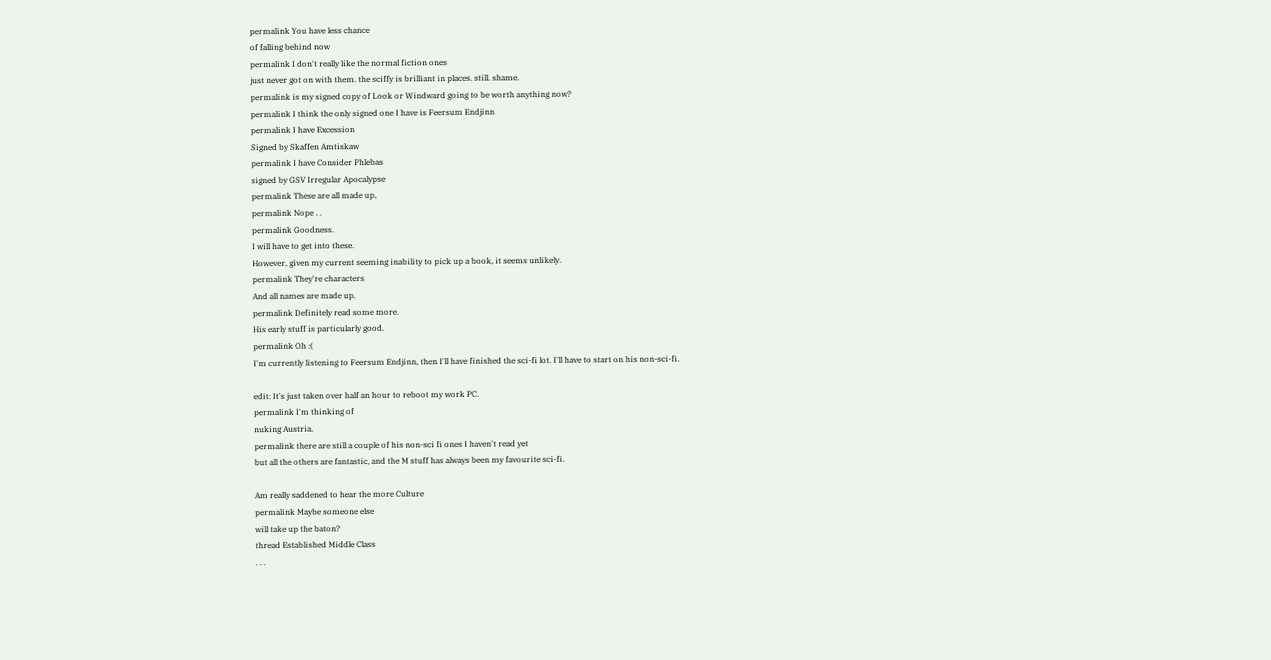permalink You have less chance
of falling behind now
permalink I don't really like the normal fiction ones
just never got on with them. the sciffy is brilliant in places. still. shame.
permalink is my signed copy of Look or Windward going to be worth anything now?
permalink I think the only signed one I have is Feersum Endjinn
permalink I have Excession
Signed by Skaffen Amtiskaw
permalink I have Consider Phlebas
signed by GSV Irregular Apocalypse
permalink These are all made up,
permalink Nope . .
permalink Goodness.
I will have to get into these.
However, given my current seeming inability to pick up a book, it seems unlikely.
permalink They're characters
And all names are made up.
permalink Definitely read some more.
His early stuff is particularly good.
permalink Oh :(
I'm currently listening to Feersum Endjinn, then I'll have finished the sci-fi lot. I'll have to start on his non-sci-fi.

edit: It's just taken over half an hour to reboot my work PC.
permalink I'm thinking of
nuking Austria.
permalink there are still a couple of his non-sci fi ones I haven't read yet
but all the others are fantastic, and the M stuff has always been my favourite sci-fi.

Am really saddened to hear the more Culture
permalink Maybe someone else
will take up the baton?
thread Established Middle Class
. . .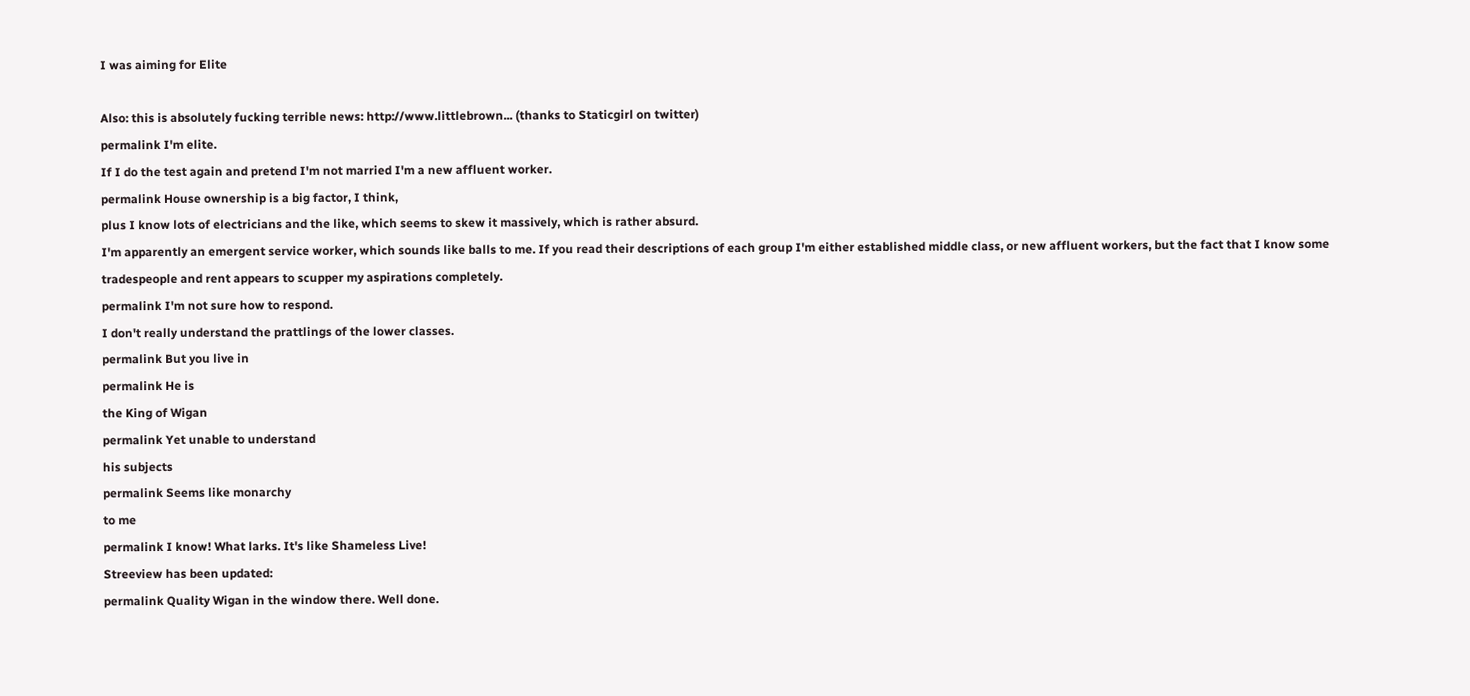I was aiming for Elite

Also: this is absolutely fucking terrible news: http://www.littlebrown... (thanks to Staticgirl on twitter)
permalink I'm elite.
If I do the test again and pretend I'm not married I'm a new affluent worker.
permalink House ownership is a big factor, I think,
plus I know lots of electricians and the like, which seems to skew it massively, which is rather absurd.
I'm apparently an emergent service worker, which sounds like balls to me. If you read their descriptions of each group I'm either established middle class, or new affluent workers, but the fact that I know some tradespeople and rent appears to scupper my aspirations completely.
permalink I'm not sure how to respond.
I don't really understand the prattlings of the lower classes.
permalink But you live in
permalink He is
the King of Wigan
permalink Yet unable to understand
his subjects
permalink Seems like monarchy
to me
permalink I know! What larks. It's like Shameless Live!
Streeview has been updated:
permalink Quality Wigan in the window there. Well done.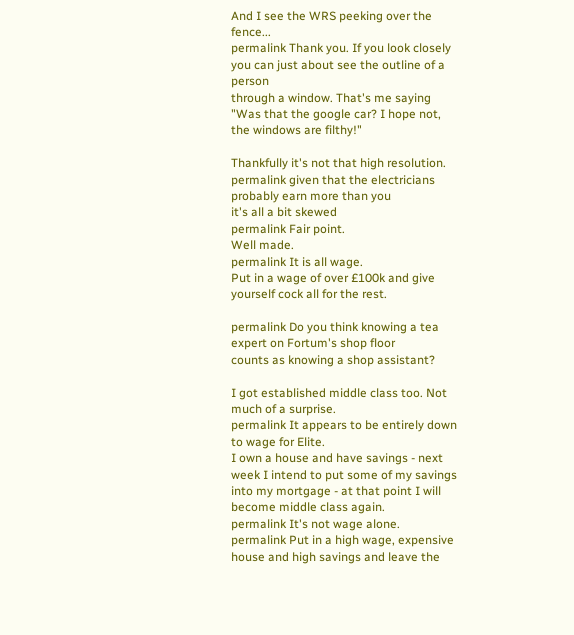And I see the WRS peeking over the fence...
permalink Thank you. If you look closely you can just about see the outline of a person
through a window. That's me saying "Was that the google car? I hope not, the windows are filthy!"

Thankfully it's not that high resolution.
permalink given that the electricians probably earn more than you
it's all a bit skewed
permalink Fair point.
Well made.
permalink It is all wage.
Put in a wage of over £100k and give yourself cock all for the rest.

permalink Do you think knowing a tea expert on Fortum's shop floor
counts as knowing a shop assistant?

I got established middle class too. Not much of a surprise.
permalink It appears to be entirely down to wage for Elite.
I own a house and have savings - next week I intend to put some of my savings into my mortgage - at that point I will become middle class again.
permalink It's not wage alone.
permalink Put in a high wage, expensive house and high savings and leave the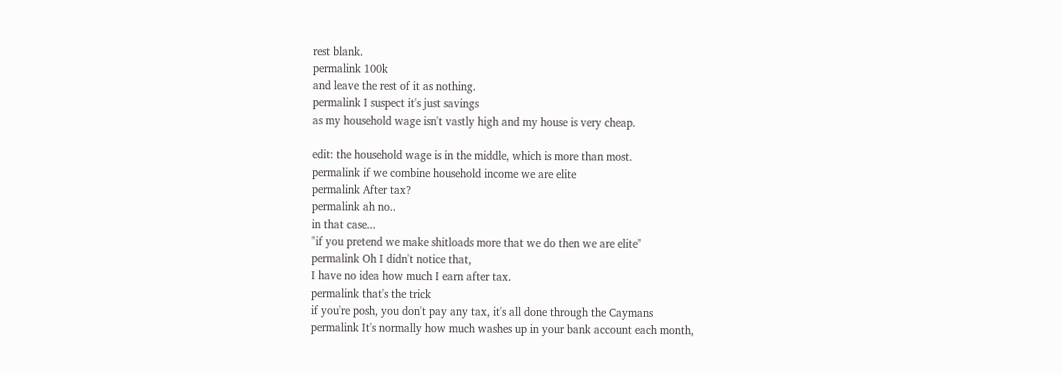rest blank.
permalink 100k
and leave the rest of it as nothing.
permalink I suspect it's just savings
as my household wage isn't vastly high and my house is very cheap.

edit: the household wage is in the middle, which is more than most.
permalink if we combine household income we are elite
permalink After tax?
permalink ah no..
in that case...
"if you pretend we make shitloads more that we do then we are elite"
permalink Oh I didn't notice that,
I have no idea how much I earn after tax.
permalink that's the trick
if you're posh, you don't pay any tax, it's all done through the Caymans
permalink It's normally how much washes up in your bank account each month,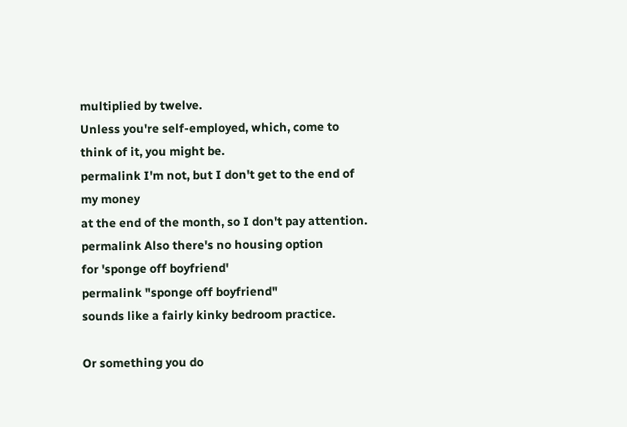multiplied by twelve.
Unless you're self-employed, which, come to think of it, you might be.
permalink I'm not, but I don't get to the end of my money
at the end of the month, so I don't pay attention.
permalink Also there's no housing option
for 'sponge off boyfriend'
permalink "sponge off boyfriend"
sounds like a fairly kinky bedroom practice.

Or something you do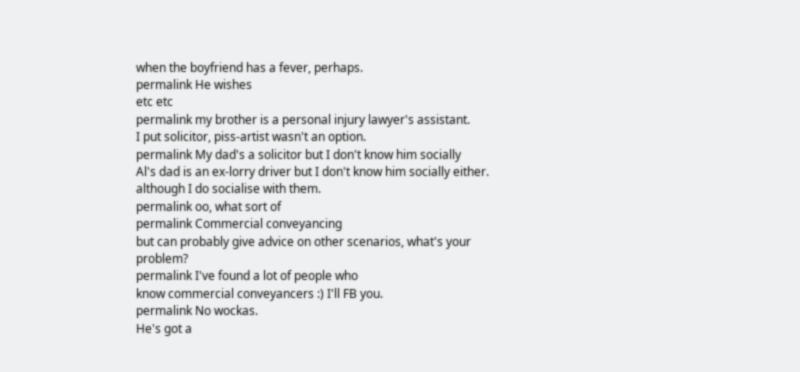when the boyfriend has a fever, perhaps.
permalink He wishes
etc etc
permalink my brother is a personal injury lawyer's assistant.
I put solicitor, piss-artist wasn't an option.
permalink My dad's a solicitor but I don't know him socially
Al's dad is an ex-lorry driver but I don't know him socially either. although I do socialise with them.
permalink oo, what sort of
permalink Commercial conveyancing
but can probably give advice on other scenarios, what's your problem?
permalink I've found a lot of people who
know commercial conveyancers :) I'll FB you.
permalink No wockas.
He's got a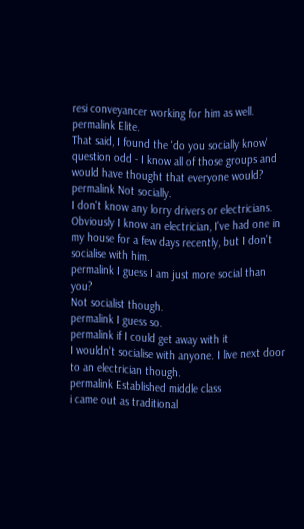resi conveyancer working for him as well.
permalink Elite.
That said, I found the 'do you socially know' question odd - I know all of those groups and would have thought that everyone would?
permalink Not socially.
I don't know any lorry drivers or electricians. Obviously I know an electrician, I've had one in my house for a few days recently, but I don't socialise with him.
permalink I guess I am just more social than you?
Not socialist though.
permalink I guess so.
permalink if I could get away with it
I wouldn't socialise with anyone. I live next door to an electrician though.
permalink Established middle class
i came out as traditional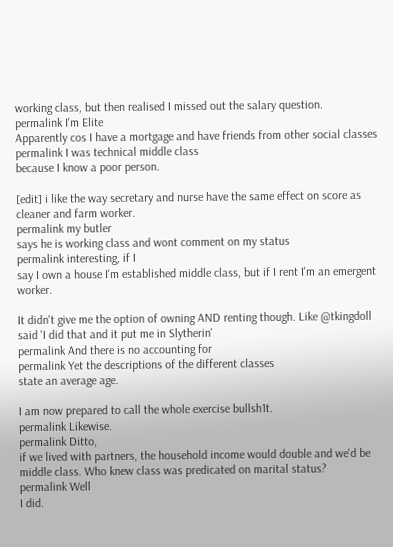working class, but then realised I missed out the salary question.
permalink I'm Elite
Apparently cos I have a mortgage and have friends from other social classes
permalink I was technical middle class
because I know a poor person.

[edit] i like the way secretary and nurse have the same effect on score as cleaner and farm worker.
permalink my butler
says he is working class and wont comment on my status
permalink interesting, if I
say I own a house I'm established middle class, but if I rent I'm an emergent worker.

It didn't give me the option of owning AND renting though. Like @tkingdoll said 'I did that and it put me in Slytherin'
permalink And there is no accounting for
permalink Yet the descriptions of the different classes
state an average age.

I am now prepared to call the whole exercise bullsh1t.
permalink Likewise.
permalink Ditto,
if we lived with partners, the household income would double and we'd be middle class. Who knew class was predicated on marital status?
permalink Well
I did.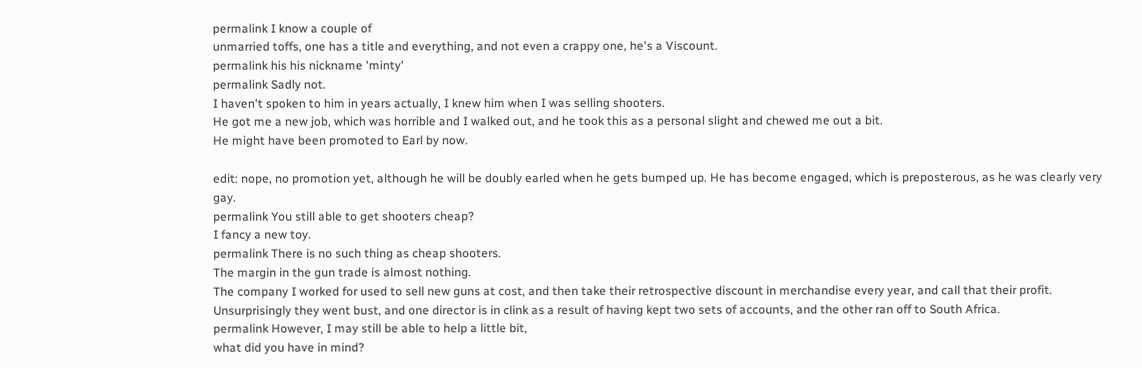permalink I know a couple of
unmarried toffs, one has a title and everything, and not even a crappy one, he's a Viscount.
permalink his his nickname 'minty'
permalink Sadly not.
I haven't spoken to him in years actually, I knew him when I was selling shooters.
He got me a new job, which was horrible and I walked out, and he took this as a personal slight and chewed me out a bit.
He might have been promoted to Earl by now.

edit: nope, no promotion yet, although he will be doubly earled when he gets bumped up. He has become engaged, which is preposterous, as he was clearly very gay.
permalink You still able to get shooters cheap?
I fancy a new toy.
permalink There is no such thing as cheap shooters.
The margin in the gun trade is almost nothing.
The company I worked for used to sell new guns at cost, and then take their retrospective discount in merchandise every year, and call that their profit.
Unsurprisingly they went bust, and one director is in clink as a result of having kept two sets of accounts, and the other ran off to South Africa.
permalink However, I may still be able to help a little bit,
what did you have in mind?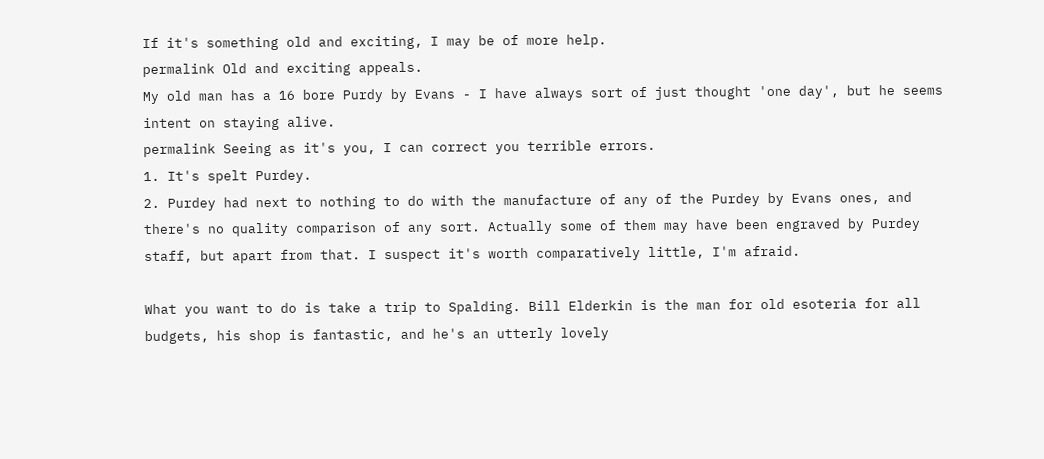If it's something old and exciting, I may be of more help.
permalink Old and exciting appeals.
My old man has a 16 bore Purdy by Evans - I have always sort of just thought 'one day', but he seems intent on staying alive.
permalink Seeing as it's you, I can correct you terrible errors.
1. It's spelt Purdey.
2. Purdey had next to nothing to do with the manufacture of any of the Purdey by Evans ones, and there's no quality comparison of any sort. Actually some of them may have been engraved by Purdey staff, but apart from that. I suspect it's worth comparatively little, I'm afraid.

What you want to do is take a trip to Spalding. Bill Elderkin is the man for old esoteria for all budgets, his shop is fantastic, and he's an utterly lovely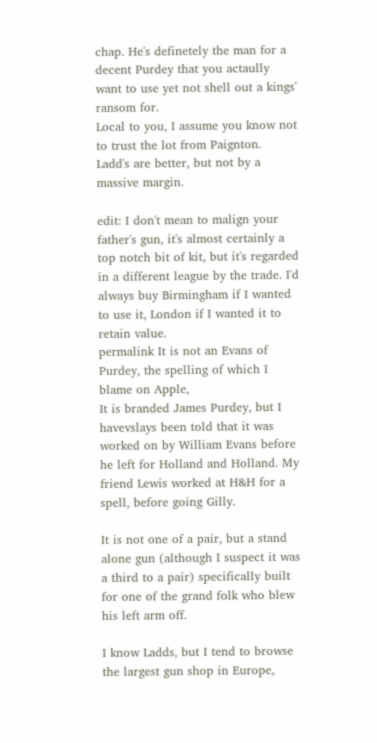chap. He's definetely the man for a decent Purdey that you actaully want to use yet not shell out a kings' ransom for.
Local to you, I assume you know not to trust the lot from Paignton. Ladd's are better, but not by a massive margin.

edit: I don't mean to malign your father's gun, it's almost certainly a top notch bit of kit, but it's regarded in a different league by the trade. I'd always buy Birmingham if I wanted to use it, London if I wanted it to retain value.
permalink It is not an Evans of Purdey, the spelling of which I blame on Apple,
It is branded James Purdey, but I havevslays been told that it was worked on by William Evans before he left for Holland and Holland. My friend Lewis worked at H&H for a spell, before going Gilly.

It is not one of a pair, but a stand alone gun (although I suspect it was a third to a pair) specifically built for one of the grand folk who blew his left arm off.

I know Ladds, but I tend to browse the largest gun shop in Europe,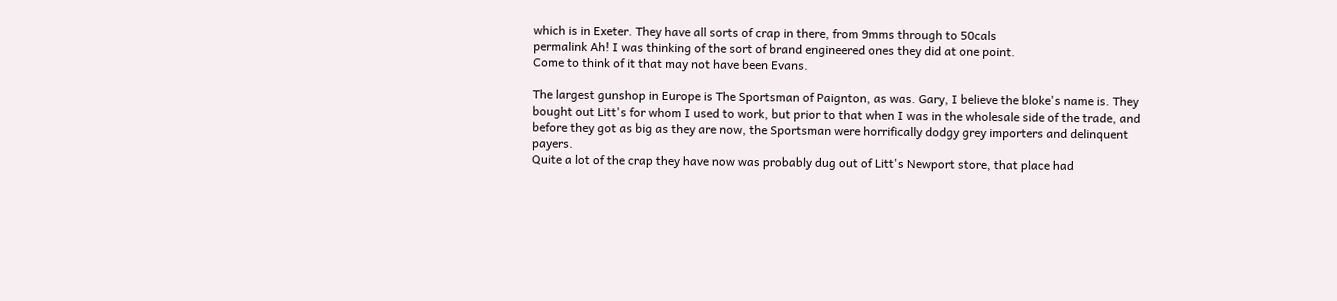which is in Exeter. They have all sorts of crap in there, from 9mms through to 50cals
permalink Ah! I was thinking of the sort of brand engineered ones they did at one point.
Come to think of it that may not have been Evans.

The largest gunshop in Europe is The Sportsman of Paignton, as was. Gary, I believe the bloke's name is. They bought out Litt's for whom I used to work, but prior to that when I was in the wholesale side of the trade, and before they got as big as they are now, the Sportsman were horrifically dodgy grey importers and delinquent payers.
Quite a lot of the crap they have now was probably dug out of Litt's Newport store, that place had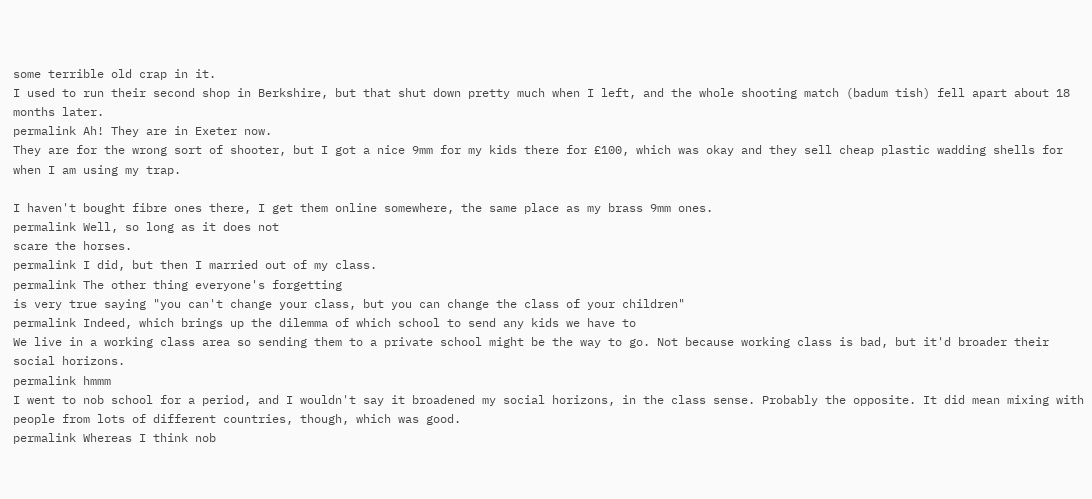some terrible old crap in it.
I used to run their second shop in Berkshire, but that shut down pretty much when I left, and the whole shooting match (badum tish) fell apart about 18 months later.
permalink Ah! They are in Exeter now.
They are for the wrong sort of shooter, but I got a nice 9mm for my kids there for £100, which was okay and they sell cheap plastic wadding shells for when I am using my trap.

I haven't bought fibre ones there, I get them online somewhere, the same place as my brass 9mm ones.
permalink Well, so long as it does not
scare the horses.
permalink I did, but then I married out of my class.
permalink The other thing everyone's forgetting
is very true saying "you can't change your class, but you can change the class of your children"
permalink Indeed, which brings up the dilemma of which school to send any kids we have to
We live in a working class area so sending them to a private school might be the way to go. Not because working class is bad, but it'd broader their social horizons.
permalink hmmm
I went to nob school for a period, and I wouldn't say it broadened my social horizons, in the class sense. Probably the opposite. It did mean mixing with people from lots of different countries, though, which was good.
permalink Whereas I think nob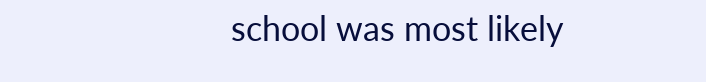school was most likely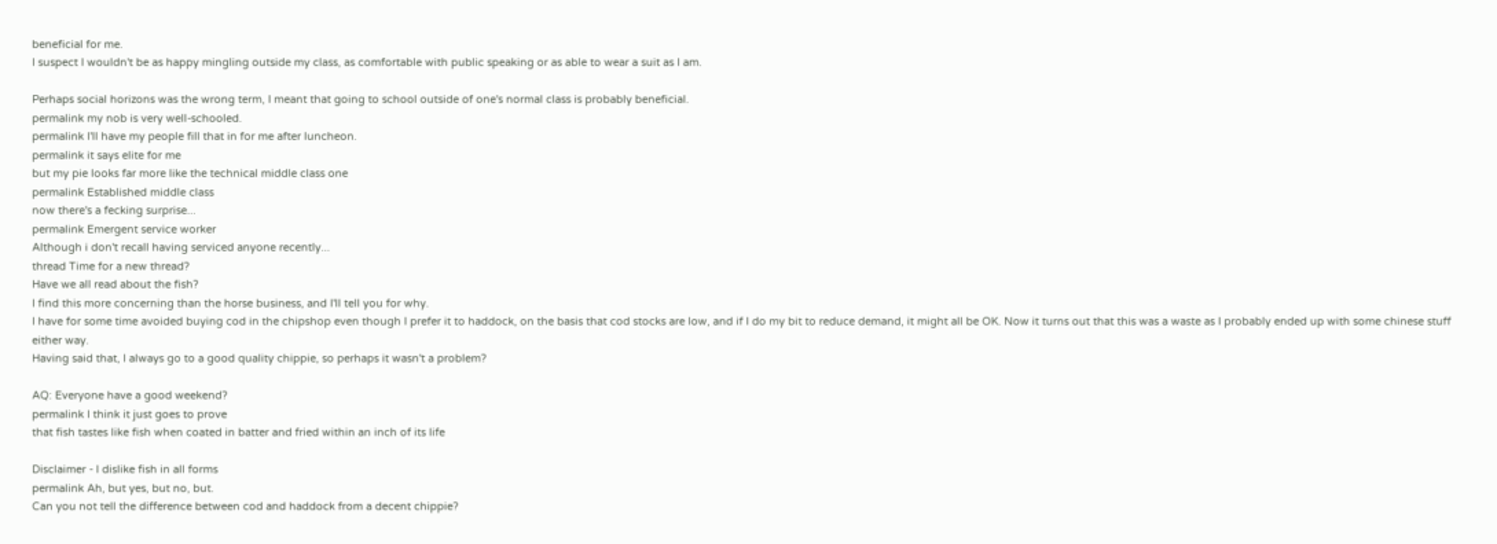beneficial for me.
I suspect I wouldn't be as happy mingling outside my class, as comfortable with public speaking or as able to wear a suit as I am.

Perhaps social horizons was the wrong term, I meant that going to school outside of one's normal class is probably beneficial.
permalink my nob is very well-schooled.
permalink I'll have my people fill that in for me after luncheon.
permalink it says elite for me
but my pie looks far more like the technical middle class one
permalink Established middle class
now there's a fecking surprise...
permalink Emergent service worker
Although i don't recall having serviced anyone recently...
thread Time for a new thread?
Have we all read about the fish?
I find this more concerning than the horse business, and I'll tell you for why.
I have for some time avoided buying cod in the chipshop even though I prefer it to haddock, on the basis that cod stocks are low, and if I do my bit to reduce demand, it might all be OK. Now it turns out that this was a waste as I probably ended up with some chinese stuff either way.
Having said that, I always go to a good quality chippie, so perhaps it wasn't a problem?

AQ: Everyone have a good weekend?
permalink I think it just goes to prove
that fish tastes like fish when coated in batter and fried within an inch of its life

Disclaimer - I dislike fish in all forms
permalink Ah, but yes, but no, but.
Can you not tell the difference between cod and haddock from a decent chippie?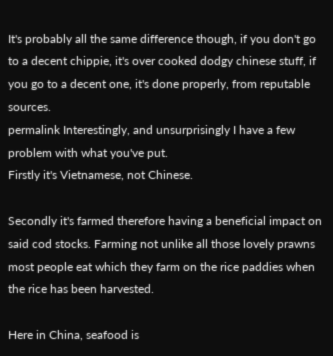It's probably all the same difference though, if you don't go to a decent chippie, it's over cooked dodgy chinese stuff, if you go to a decent one, it's done properly, from reputable sources.
permalink Interestingly, and unsurprisingly I have a few problem with what you've put.
Firstly it's Vietnamese, not Chinese.

Secondly it's farmed therefore having a beneficial impact on said cod stocks. Farming not unlike all those lovely prawns most people eat which they farm on the rice paddies when the rice has been harvested.

Here in China, seafood is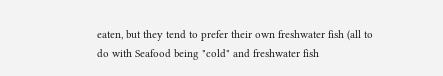eaten, but they tend to prefer their own freshwater fish (all to do with Seafood being "cold" and freshwater fish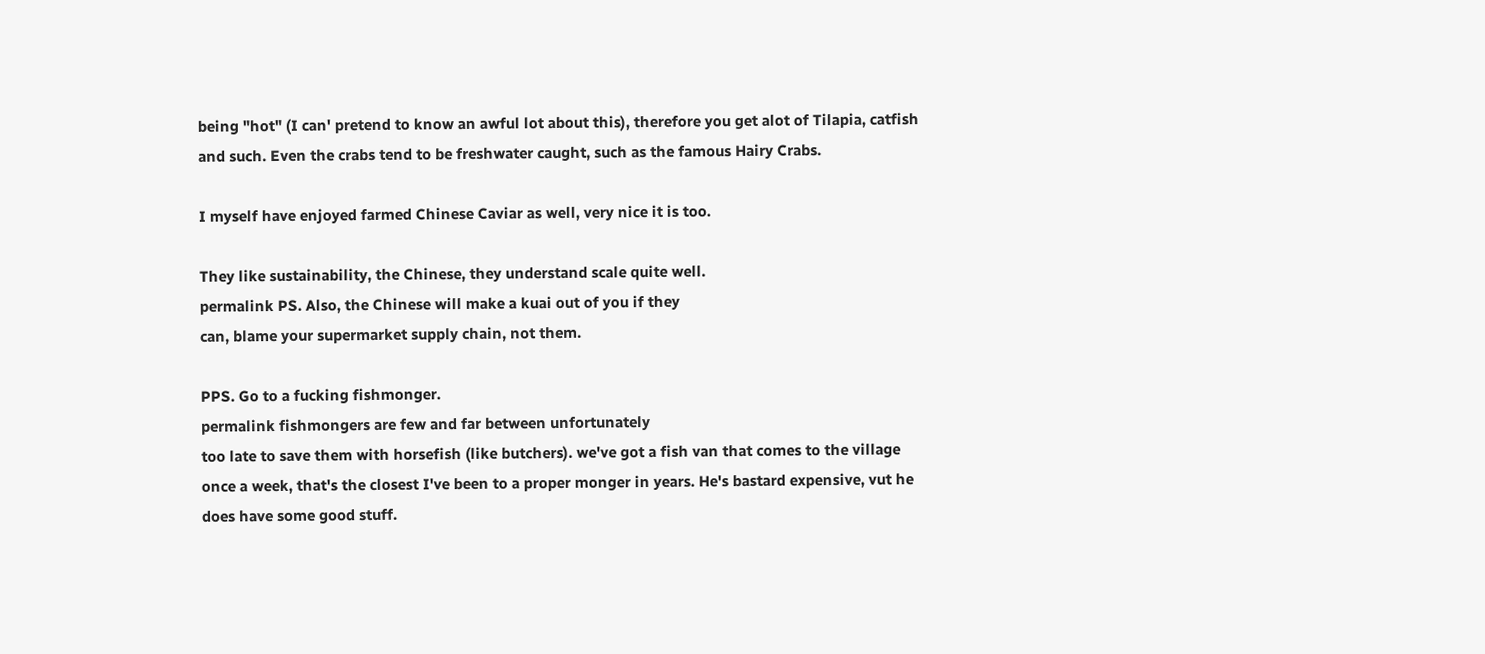being "hot" (I can' pretend to know an awful lot about this), therefore you get alot of Tilapia, catfish and such. Even the crabs tend to be freshwater caught, such as the famous Hairy Crabs.

I myself have enjoyed farmed Chinese Caviar as well, very nice it is too.

They like sustainability, the Chinese, they understand scale quite well.
permalink PS. Also, the Chinese will make a kuai out of you if they
can, blame your supermarket supply chain, not them.

PPS. Go to a fucking fishmonger.
permalink fishmongers are few and far between unfortunately
too late to save them with horsefish (like butchers). we've got a fish van that comes to the village once a week, that's the closest I've been to a proper monger in years. He's bastard expensive, vut he does have some good stuff.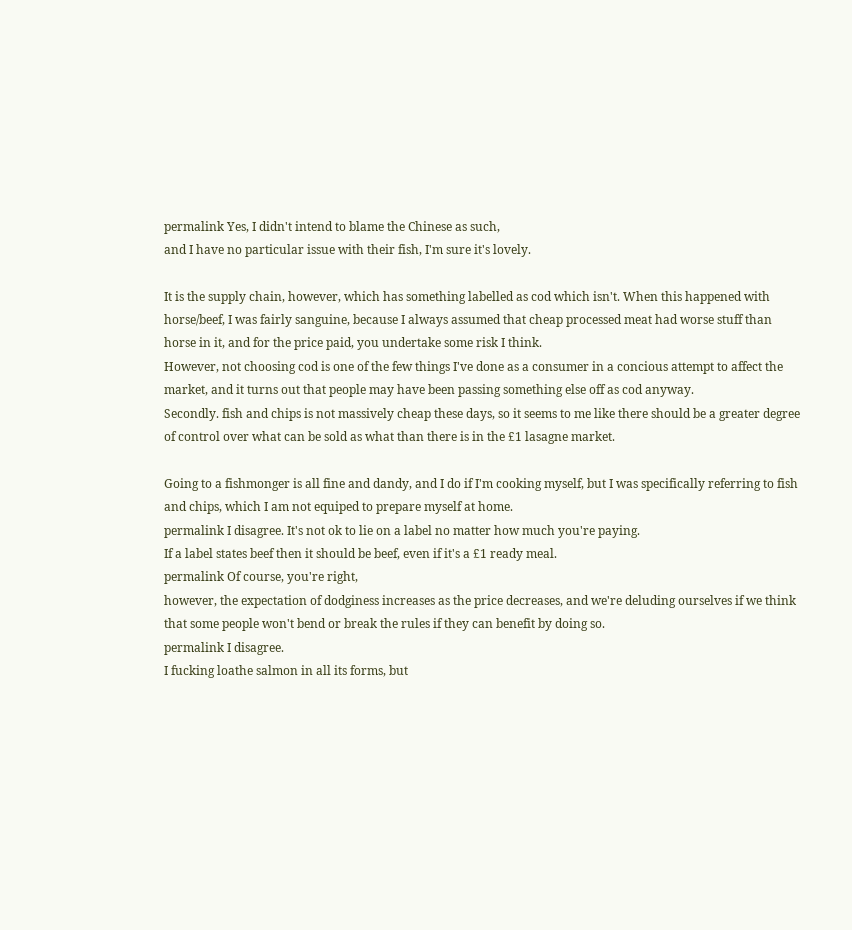permalink Yes, I didn't intend to blame the Chinese as such,
and I have no particular issue with their fish, I'm sure it's lovely.

It is the supply chain, however, which has something labelled as cod which isn't. When this happened with horse/beef, I was fairly sanguine, because I always assumed that cheap processed meat had worse stuff than horse in it, and for the price paid, you undertake some risk I think.
However, not choosing cod is one of the few things I've done as a consumer in a concious attempt to affect the market, and it turns out that people may have been passing something else off as cod anyway.
Secondly. fish and chips is not massively cheap these days, so it seems to me like there should be a greater degree of control over what can be sold as what than there is in the £1 lasagne market.

Going to a fishmonger is all fine and dandy, and I do if I'm cooking myself, but I was specifically referring to fish and chips, which I am not equiped to prepare myself at home.
permalink I disagree. It's not ok to lie on a label no matter how much you're paying.
If a label states beef then it should be beef, even if it's a £1 ready meal.
permalink Of course, you're right,
however, the expectation of dodginess increases as the price decreases, and we're deluding ourselves if we think that some people won't bend or break the rules if they can benefit by doing so.
permalink I disagree.
I fucking loathe salmon in all its forms, but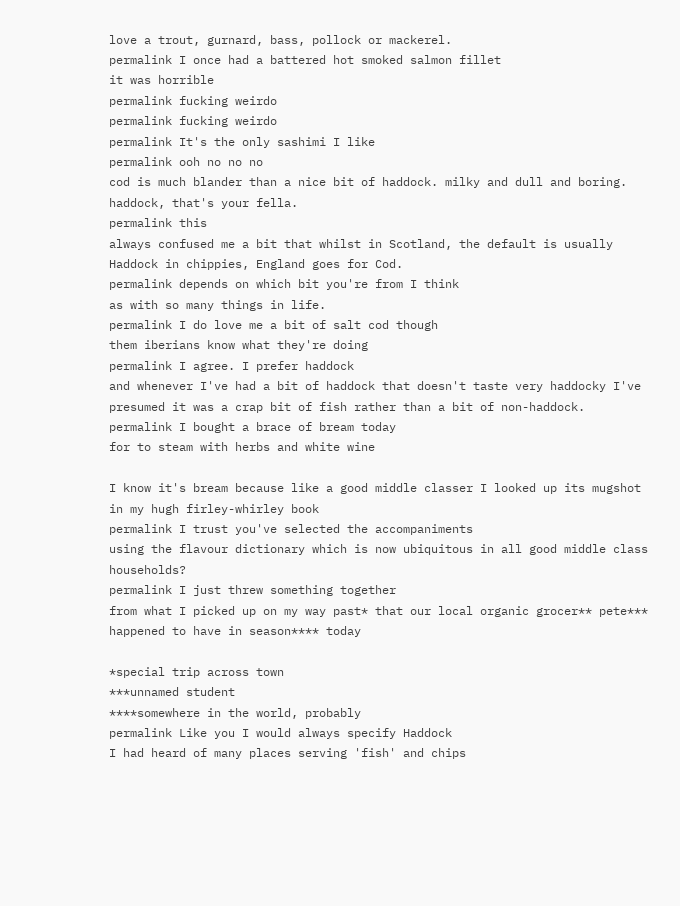love a trout, gurnard, bass, pollock or mackerel.
permalink I once had a battered hot smoked salmon fillet
it was horrible
permalink fucking weirdo
permalink fucking weirdo
permalink It's the only sashimi I like
permalink ooh no no no
cod is much blander than a nice bit of haddock. milky and dull and boring. haddock, that's your fella.
permalink this
always confused me a bit that whilst in Scotland, the default is usually Haddock in chippies, England goes for Cod.
permalink depends on which bit you're from I think
as with so many things in life.
permalink I do love me a bit of salt cod though
them iberians know what they're doing
permalink I agree. I prefer haddock
and whenever I've had a bit of haddock that doesn't taste very haddocky I've presumed it was a crap bit of fish rather than a bit of non-haddock.
permalink I bought a brace of bream today
for to steam with herbs and white wine

I know it's bream because like a good middle classer I looked up its mugshot in my hugh firley-whirley book
permalink I trust you've selected the accompaniments
using the flavour dictionary which is now ubiquitous in all good middle class households?
permalink I just threw something together
from what I picked up on my way past* that our local organic grocer** pete*** happened to have in season**** today

*special trip across town
***unnamed student
****somewhere in the world, probably
permalink Like you I would always specify Haddock
I had heard of many places serving 'fish' and chips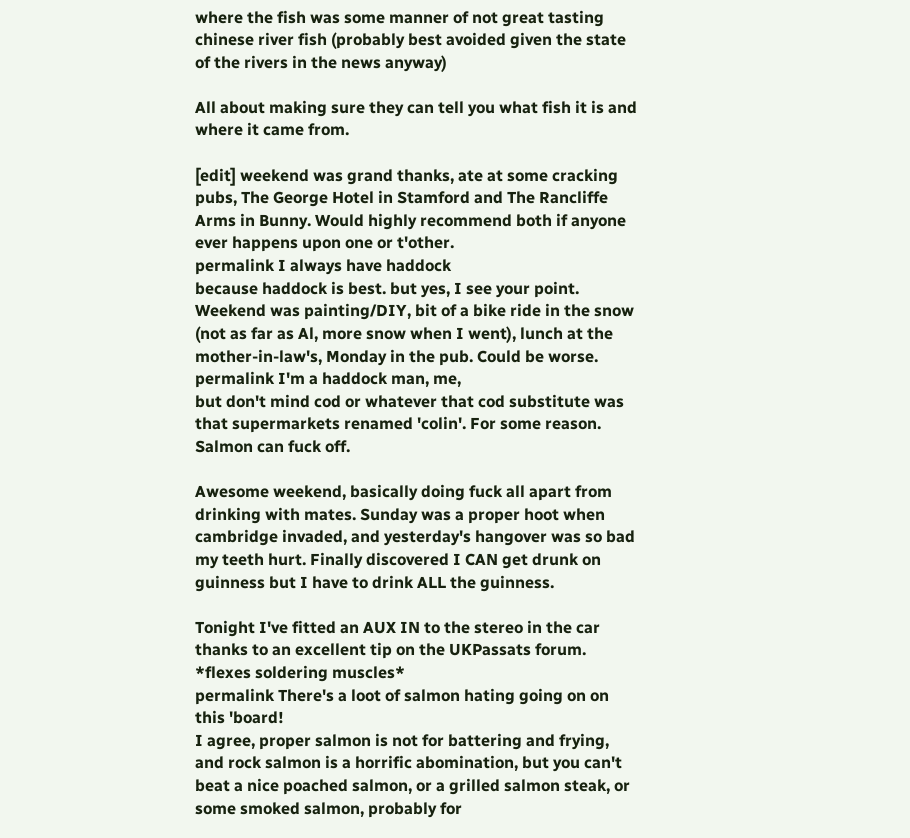where the fish was some manner of not great tasting chinese river fish (probably best avoided given the state of the rivers in the news anyway)

All about making sure they can tell you what fish it is and where it came from.

[edit] weekend was grand thanks, ate at some cracking pubs, The George Hotel in Stamford and The Rancliffe Arms in Bunny. Would highly recommend both if anyone ever happens upon one or t'other.
permalink I always have haddock
because haddock is best. but yes, I see your point. Weekend was painting/DIY, bit of a bike ride in the snow (not as far as Al, more snow when I went), lunch at the mother-in-law's, Monday in the pub. Could be worse.
permalink I'm a haddock man, me,
but don't mind cod or whatever that cod substitute was that supermarkets renamed 'colin'. For some reason. Salmon can fuck off.

Awesome weekend, basically doing fuck all apart from drinking with mates. Sunday was a proper hoot when cambridge invaded, and yesterday's hangover was so bad my teeth hurt. Finally discovered I CAN get drunk on guinness but I have to drink ALL the guinness.

Tonight I've fitted an AUX IN to the stereo in the car thanks to an excellent tip on the UKPassats forum. *flexes soldering muscles*
permalink There's a loot of salmon hating going on on this 'board!
I agree, proper salmon is not for battering and frying, and rock salmon is a horrific abomination, but you can't beat a nice poached salmon, or a grilled salmon steak, or some smoked salmon, probably for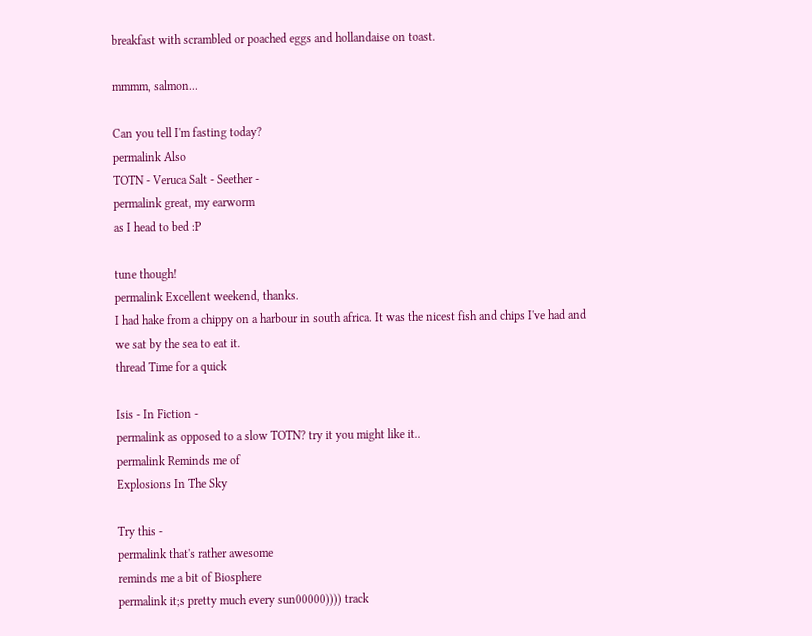breakfast with scrambled or poached eggs and hollandaise on toast.

mmmm, salmon...

Can you tell I'm fasting today?
permalink Also
TOTN - Veruca Salt - Seether -
permalink great, my earworm
as I head to bed :P

tune though!
permalink Excellent weekend, thanks.
I had hake from a chippy on a harbour in south africa. It was the nicest fish and chips I've had and we sat by the sea to eat it.
thread Time for a quick

Isis - In Fiction -
permalink as opposed to a slow TOTN? try it you might like it..
permalink Reminds me of
Explosions In The Sky

Try this -
permalink that's rather awesome
reminds me a bit of Biosphere
permalink it;s pretty much every sun00000)))) track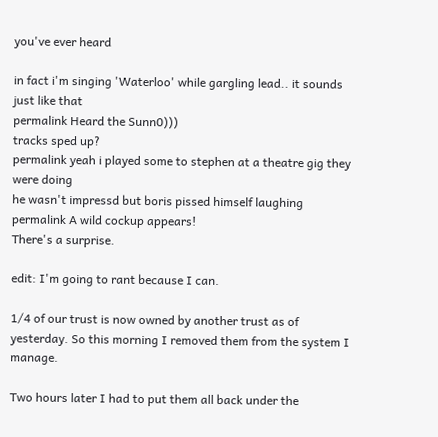you've ever heard

in fact i'm singing 'Waterloo' while gargling lead.. it sounds just like that
permalink Heard the Sunn0)))
tracks sped up?
permalink yeah i played some to stephen at a theatre gig they were doing
he wasn't impressd but boris pissed himself laughing
permalink A wild cockup appears!
There's a surprise.

edit: I'm going to rant because I can.

1/4 of our trust is now owned by another trust as of yesterday. So this morning I removed them from the system I manage.

Two hours later I had to put them all back under the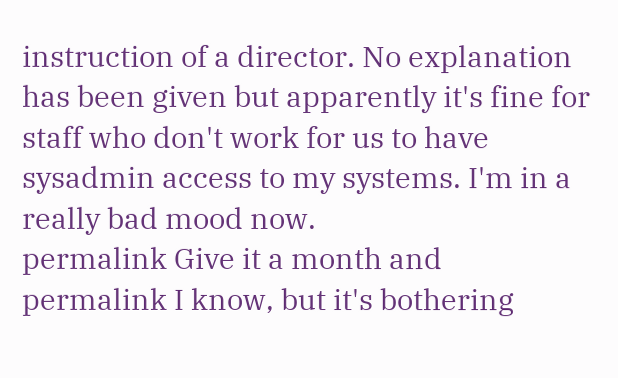instruction of a director. No explanation has been given but apparently it's fine for staff who don't work for us to have sysadmin access to my systems. I'm in a really bad mood now.
permalink Give it a month and
permalink I know, but it's bothering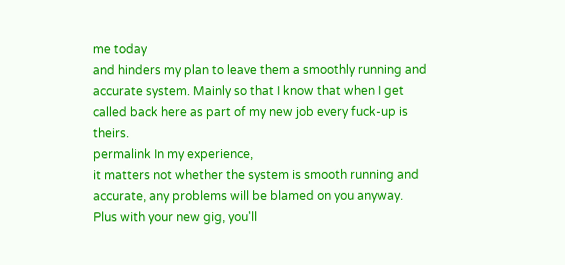me today
and hinders my plan to leave them a smoothly running and accurate system. Mainly so that I know that when I get called back here as part of my new job every fuck-up is theirs.
permalink In my experience,
it matters not whether the system is smooth running and accurate, any problems will be blamed on you anyway.
Plus with your new gig, you'll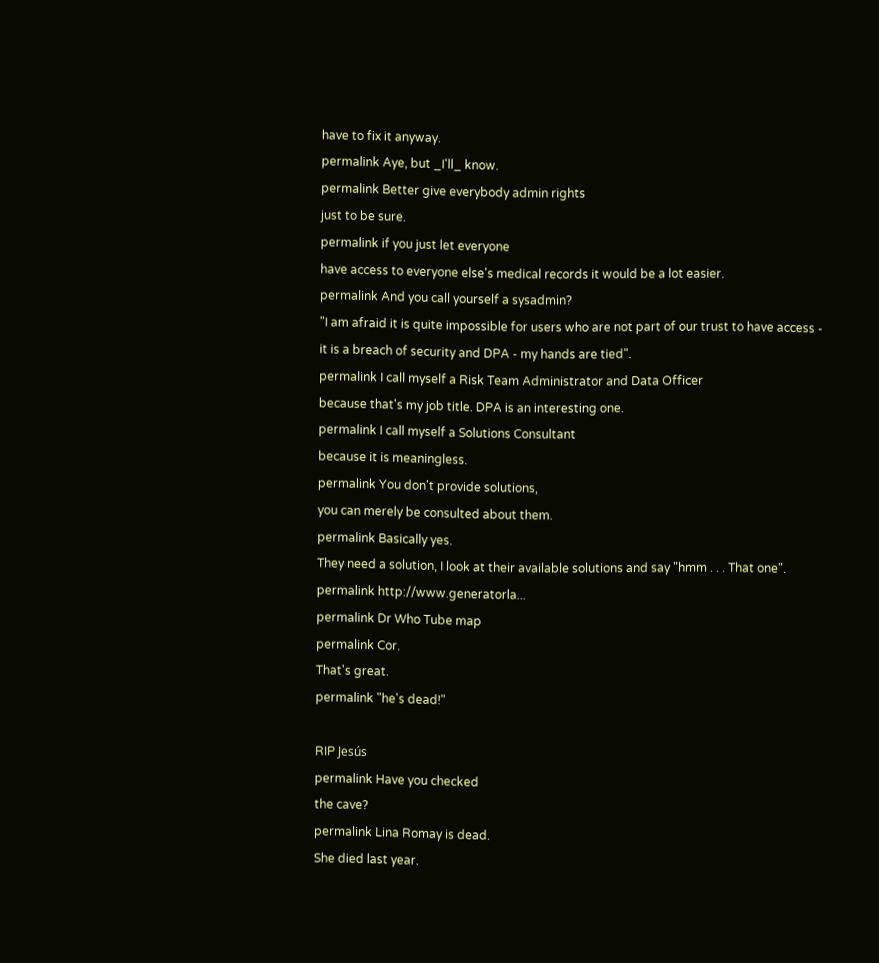have to fix it anyway.
permalink Aye, but _I'll_ know.
permalink Better give everybody admin rights
just to be sure.
permalink if you just let everyone
have access to everyone else's medical records it would be a lot easier.
permalink And you call yourself a sysadmin?
"I am afraid it is quite impossible for users who are not part of our trust to have access - it is a breach of security and DPA - my hands are tied".
permalink I call myself a Risk Team Administrator and Data Officer
because that's my job title. DPA is an interesting one.
permalink I call myself a Solutions Consultant
because it is meaningless.
permalink You don't provide solutions,
you can merely be consulted about them.
permalink Basically yes.
They need a solution, I look at their available solutions and say "hmm . . . That one".
permalink http://www.generatorla...
permalink Dr Who Tube map
permalink Cor.
That's great.
permalink "he's dead!"

RIP Jesús
permalink Have you checked
the cave?
permalink Lina Romay is dead.
She died last year.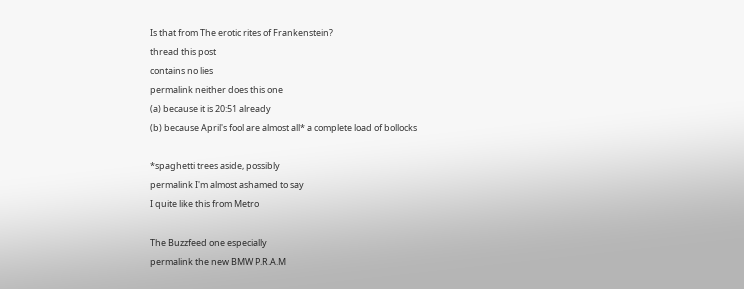Is that from The erotic rites of Frankenstein?
thread this post
contains no lies
permalink neither does this one
(a) because it is 20:51 already
(b) because April's fool are almost all* a complete load of bollocks

*spaghetti trees aside, possibly
permalink I'm almost ashamed to say
I quite like this from Metro

The Buzzfeed one especially
permalink the new BMW P.R.A.M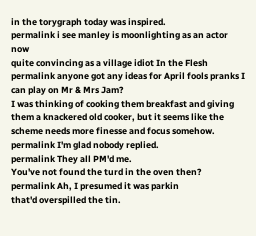in the torygraph today was inspired.
permalink i see manley is moonlighting as an actor now
quite convincing as a village idiot In the Flesh
permalink anyone got any ideas for April fools pranks I can play on Mr & Mrs Jam?
I was thinking of cooking them breakfast and giving them a knackered old cooker, but it seems like the scheme needs more finesse and focus somehow.
permalink I'm glad nobody replied.
permalink They all PM'd me.
You've not found the turd in the oven then?
permalink Ah, I presumed it was parkin
that'd overspilled the tin.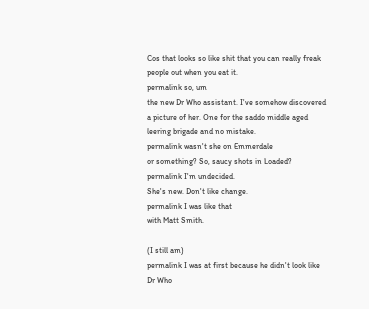Cos that looks so like shit that you can really freak people out when you eat it.
permalink so, um
the new Dr Who assistant. I've somehow discovered a picture of her. One for the saddo middle aged leering brigade and no mistake.
permalink wasn't she on Emmerdale
or something? So, saucy shots in Loaded?
permalink I'm undecided.
She's new. Don't like change.
permalink I was like that
with Matt Smith.

(I still am)
permalink I was at first because he didn't look like Dr Who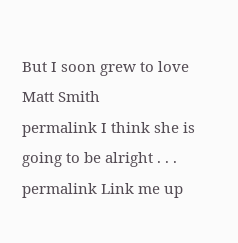But I soon grew to love Matt Smith
permalink I think she is
going to be alright . . .
permalink Link me up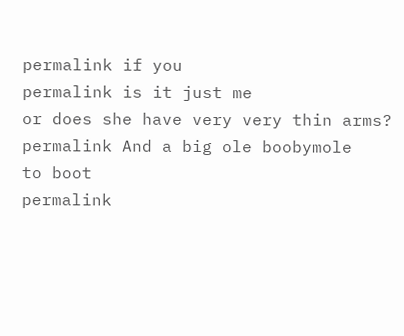permalink if you
permalink is it just me
or does she have very very thin arms?
permalink And a big ole boobymole
to boot
permalink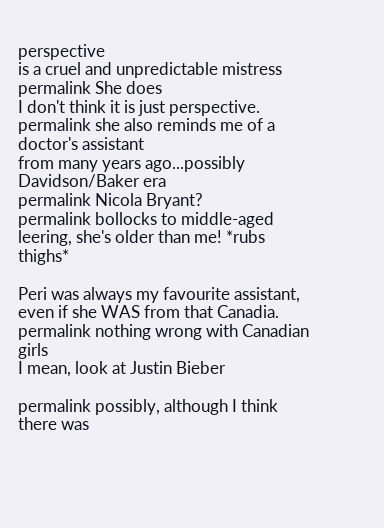perspective
is a cruel and unpredictable mistress
permalink She does
I don't think it is just perspective.
permalink she also reminds me of a doctor's assistant
from many years ago...possibly Davidson/Baker era
permalink Nicola Bryant?
permalink bollocks to middle-aged
leering, she's older than me! *rubs thighs*

Peri was always my favourite assistant, even if she WAS from that Canadia.
permalink nothing wrong with Canadian girls
I mean, look at Justin Bieber

permalink possibly, although I think there was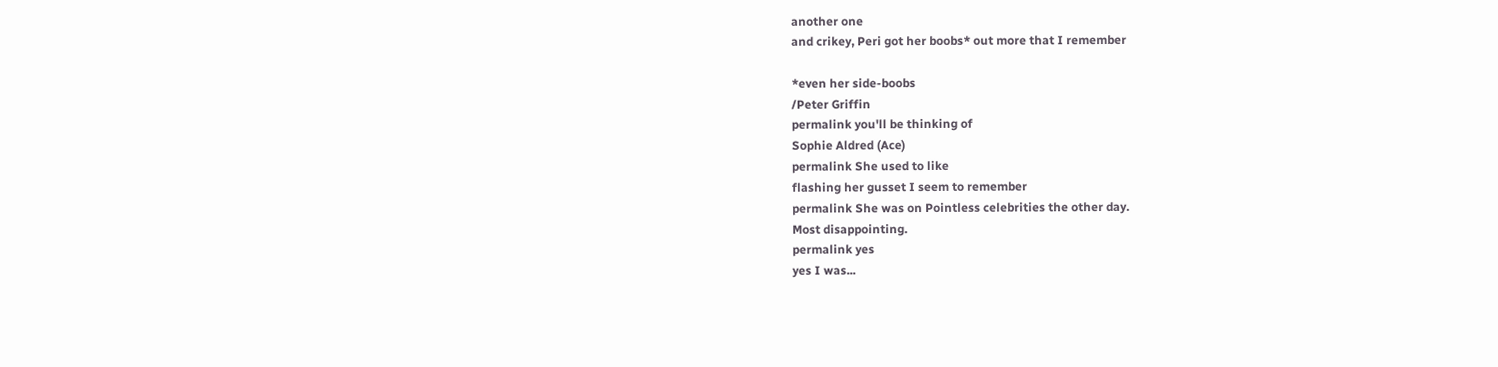another one
and crikey, Peri got her boobs* out more that I remember

*even her side-boobs
/Peter Griffin
permalink you'll be thinking of
Sophie Aldred (Ace)
permalink She used to like
flashing her gusset I seem to remember
permalink She was on Pointless celebrities the other day.
Most disappointing.
permalink yes
yes I was...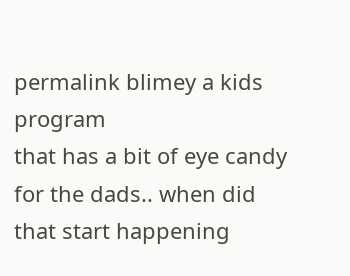permalink blimey a kids program
that has a bit of eye candy for the dads.. when did that start happening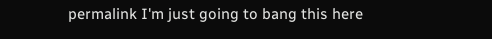permalink I'm just going to bang this here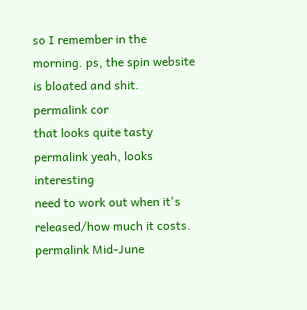so I remember in the morning. ps, the spin website is bloated and shit.
permalink cor
that looks quite tasty
permalink yeah, looks interesting
need to work out when it's released/how much it costs.
permalink Mid-June